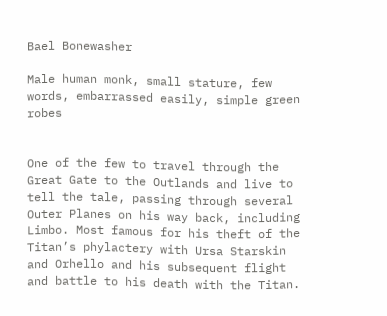Bael Bonewasher

Male human monk, small stature, few words, embarrassed easily, simple green robes


One of the few to travel through the Great Gate to the Outlands and live to tell the tale, passing through several Outer Planes on his way back, including Limbo. Most famous for his theft of the Titan’s phylactery with Ursa Starskin and Orhello and his subsequent flight and battle to his death with the Titan.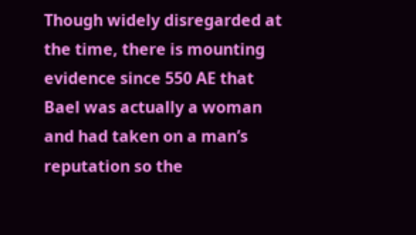Though widely disregarded at the time, there is mounting evidence since 550 AE that Bael was actually a woman and had taken on a man’s reputation so the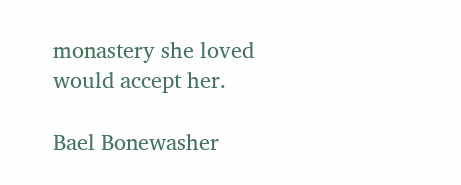monastery she loved would accept her.

Bael Bonewasher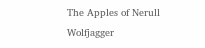The Apples of Nerull Wolfjagger